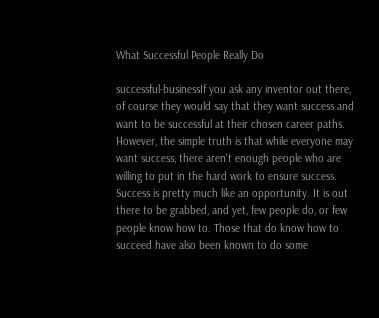What Successful People Really Do

successful-businessIf you ask any inventor out there, of course they would say that they want success and want to be successful at their chosen career paths. However, the simple truth is that while everyone may want success, there aren't enough people who are willing to put in the hard work to ensure success. Success is pretty much like an opportunity. It is out there to be grabbed, and yet, few people do, or few people know how to. Those that do know how to succeed have also been known to do some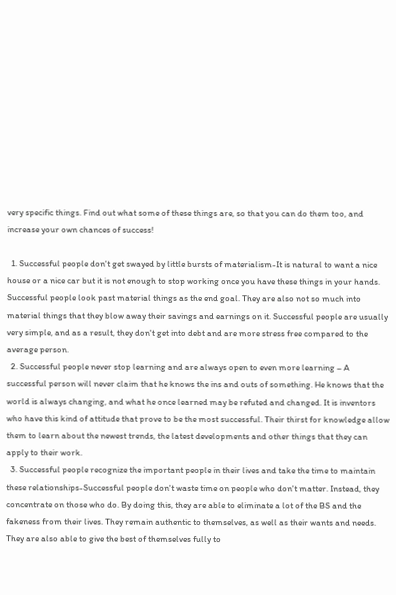very specific things. Find out what some of these things are, so that you can do them too, and increase your own chances of success!

  1. Successful people don't get swayed by little bursts of materialism-It is natural to want a nice house or a nice car but it is not enough to stop working once you have these things in your hands. Successful people look past material things as the end goal. They are also not so much into material things that they blow away their savings and earnings on it. Successful people are usually very simple, and as a result, they don't get into debt and are more stress free compared to the average person.
  2. Successful people never stop learning and are always open to even more learning – A successful person will never claim that he knows the ins and outs of something. He knows that the world is always changing, and what he once learned may be refuted and changed. It is inventors who have this kind of attitude that prove to be the most successful. Their thirst for knowledge allow them to learn about the newest trends, the latest developments and other things that they can apply to their work.
  3. Successful people recognize the important people in their lives and take the time to maintain these relationships-Successful people don't waste time on people who don't matter. Instead, they concentrate on those who do. By doing this, they are able to eliminate a lot of the BS and the fakeness from their lives. They remain authentic to themselves, as well as their wants and needs. They are also able to give the best of themselves fully to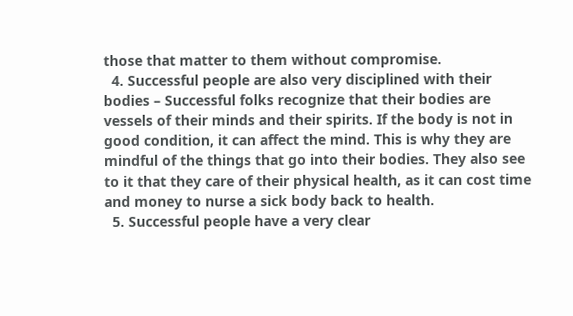those that matter to them without compromise.
  4. Successful people are also very disciplined with their bodies – Successful folks recognize that their bodies are vessels of their minds and their spirits. If the body is not in good condition, it can affect the mind. This is why they are mindful of the things that go into their bodies. They also see to it that they care of their physical health, as it can cost time and money to nurse a sick body back to health.
  5. Successful people have a very clear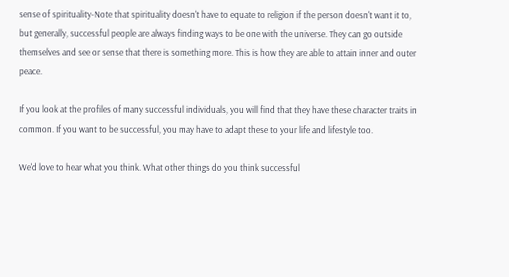sense of spirituality-Note that spirituality doesn't have to equate to religion if the person doesn't want it to, but generally, successful people are always finding ways to be one with the universe. They can go outside themselves and see or sense that there is something more. This is how they are able to attain inner and outer peace.

If you look at the profiles of many successful individuals, you will find that they have these character traits in common. If you want to be successful, you may have to adapt these to your life and lifestyle too.

We'd love to hear what you think. What other things do you think successful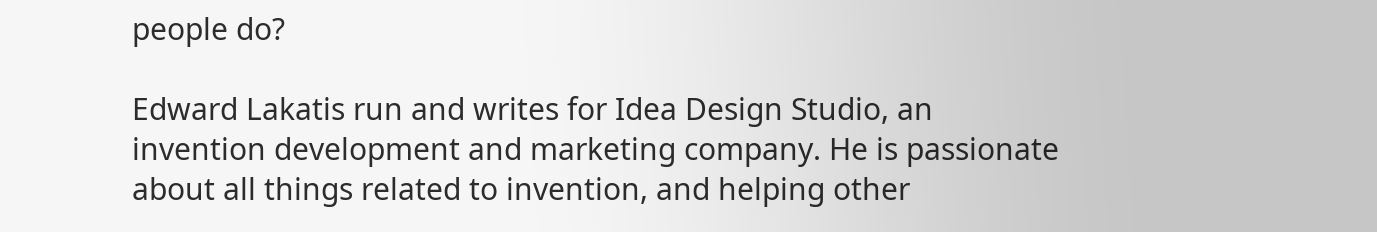people do?

Edward Lakatis run and writes for Idea Design Studio, an invention development and marketing company. He is passionate about all things related to invention, and helping other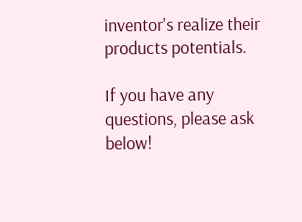inventor's realize their products potentials.

If you have any questions, please ask below!